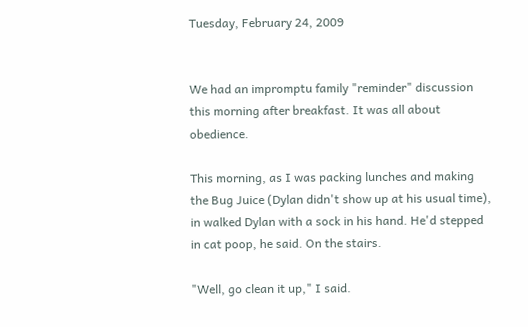Tuesday, February 24, 2009


We had an impromptu family "reminder" discussion this morning after breakfast. It was all about obedience.

This morning, as I was packing lunches and making the Bug Juice (Dylan didn't show up at his usual time), in walked Dylan with a sock in his hand. He'd stepped in cat poop, he said. On the stairs.

"Well, go clean it up," I said.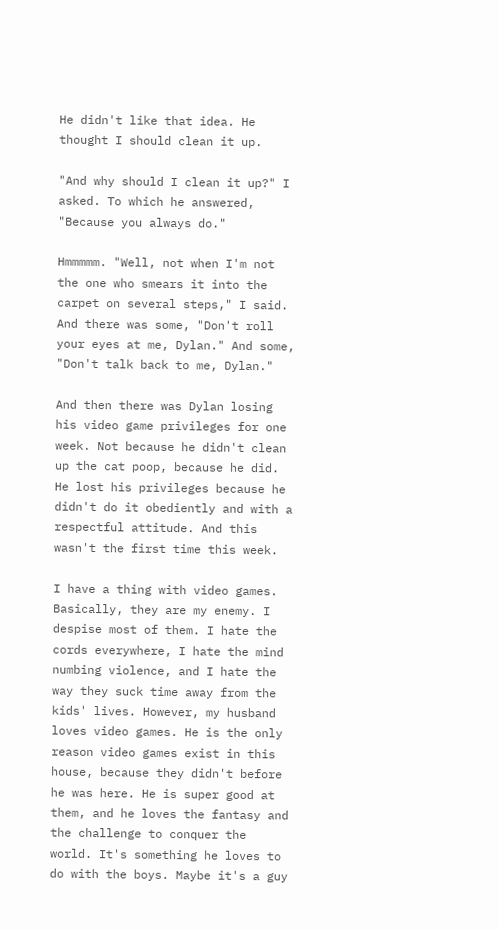He didn't like that idea. He thought I should clean it up.

"And why should I clean it up?" I asked. To which he answered, "Because you always do."

Hmmmmm. "Well, not when I'm not the one who smears it into the carpet on several steps," I said. And there was some, "Don't roll your eyes at me, Dylan." And some, "Don't talk back to me, Dylan."

And then there was Dylan losing his video game privileges for one week. Not because he didn't clean up the cat poop, because he did. He lost his privileges because he didn't do it obediently and with a respectful attitude. And this wasn't the first time this week.

I have a thing with video games. Basically, they are my enemy. I despise most of them. I hate the cords everywhere, I hate the mind numbing violence, and I hate the way they suck time away from the kids' lives. However, my husband loves video games. He is the only reason video games exist in this house, because they didn't before he was here. He is super good at them, and he loves the fantasy and the challenge to conquer the world. It's something he loves to do with the boys. Maybe it's a guy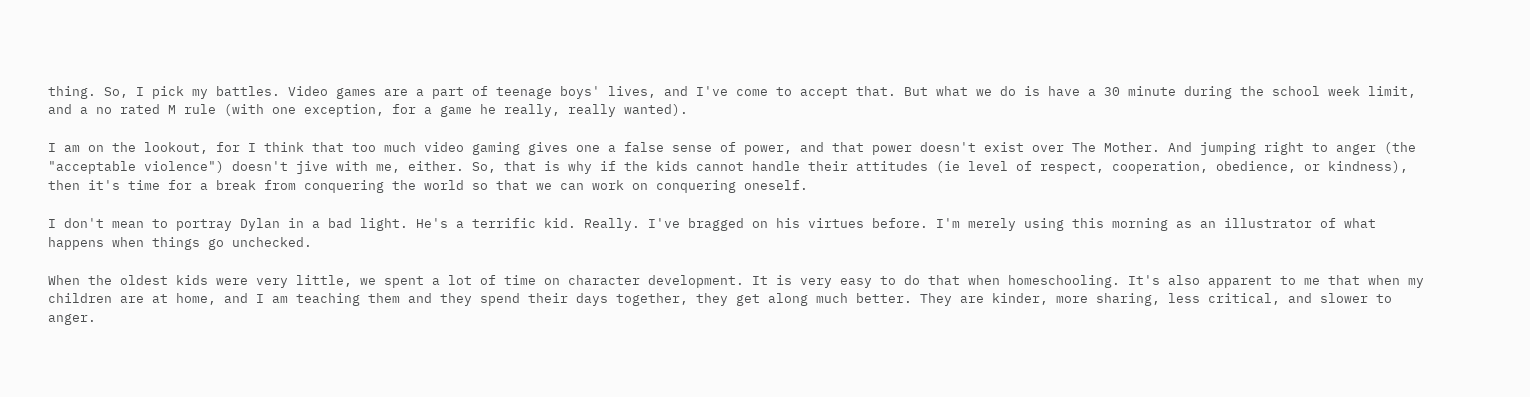thing. So, I pick my battles. Video games are a part of teenage boys' lives, and I've come to accept that. But what we do is have a 30 minute during the school week limit, and a no rated M rule (with one exception, for a game he really, really wanted).

I am on the lookout, for I think that too much video gaming gives one a false sense of power, and that power doesn't exist over The Mother. And jumping right to anger (the "acceptable violence") doesn't jive with me, either. So, that is why if the kids cannot handle their attitudes (ie level of respect, cooperation, obedience, or kindness), then it's time for a break from conquering the world so that we can work on conquering oneself.

I don't mean to portray Dylan in a bad light. He's a terrific kid. Really. I've bragged on his virtues before. I'm merely using this morning as an illustrator of what happens when things go unchecked.

When the oldest kids were very little, we spent a lot of time on character development. It is very easy to do that when homeschooling. It's also apparent to me that when my children are at home, and I am teaching them and they spend their days together, they get along much better. They are kinder, more sharing, less critical, and slower to anger.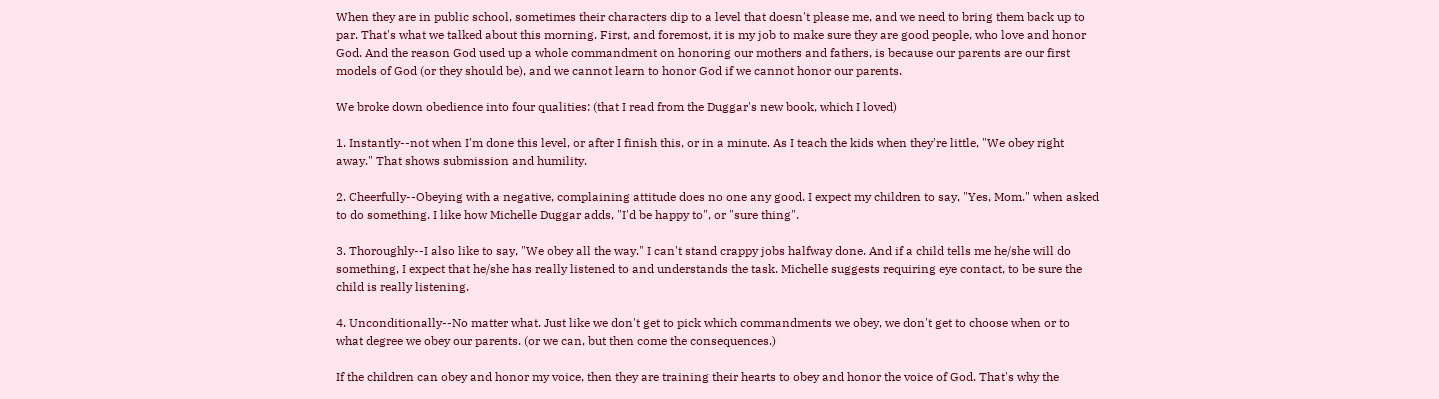When they are in public school, sometimes their characters dip to a level that doesn't please me, and we need to bring them back up to par. That's what we talked about this morning. First, and foremost, it is my job to make sure they are good people, who love and honor God. And the reason God used up a whole commandment on honoring our mothers and fathers, is because our parents are our first models of God (or they should be), and we cannot learn to honor God if we cannot honor our parents.

We broke down obedience into four qualities: (that I read from the Duggar's new book, which I loved)

1. Instantly--not when I'm done this level, or after I finish this, or in a minute. As I teach the kids when they're little, "We obey right away." That shows submission and humility.

2. Cheerfully--Obeying with a negative, complaining attitude does no one any good. I expect my children to say, "Yes, Mom." when asked to do something. I like how Michelle Duggar adds, "I'd be happy to", or "sure thing".

3. Thoroughly--I also like to say, "We obey all the way." I can't stand crappy jobs halfway done. And if a child tells me he/she will do something, I expect that he/she has really listened to and understands the task. Michelle suggests requiring eye contact, to be sure the child is really listening.

4. Unconditionally--No matter what. Just like we don't get to pick which commandments we obey, we don't get to choose when or to what degree we obey our parents. (or we can, but then come the consequences.)

If the children can obey and honor my voice, then they are training their hearts to obey and honor the voice of God. That's why the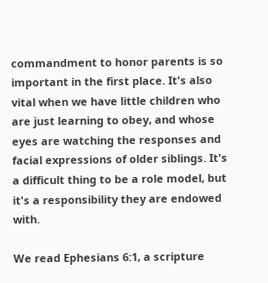commandment to honor parents is so important in the first place. It's also vital when we have little children who are just learning to obey, and whose eyes are watching the responses and facial expressions of older siblings. It's a difficult thing to be a role model, but it's a responsibility they are endowed with.

We read Ephesians 6:1, a scripture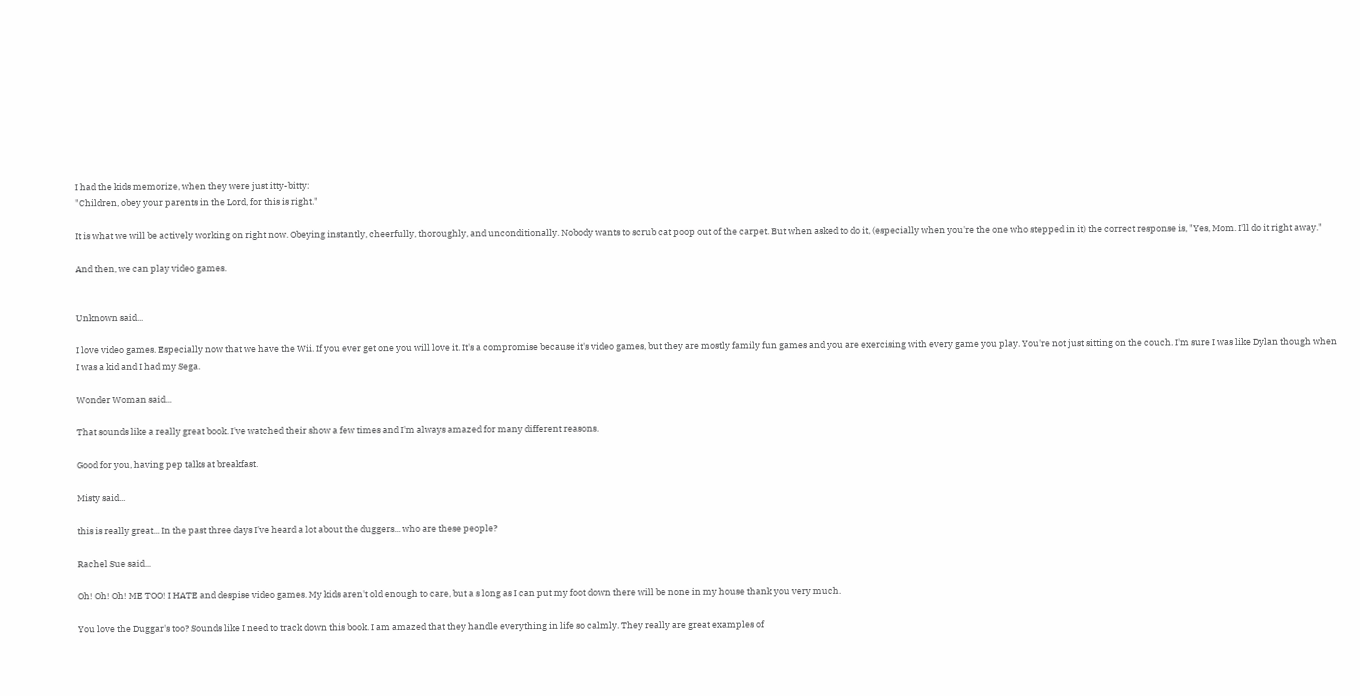I had the kids memorize, when they were just itty-bitty:
"Children, obey your parents in the Lord, for this is right."

It is what we will be actively working on right now. Obeying instantly, cheerfully, thoroughly, and unconditionally. Nobody wants to scrub cat poop out of the carpet. But when asked to do it, (especially when you're the one who stepped in it) the correct response is, "Yes, Mom. I'll do it right away."

And then, we can play video games.


Unknown said...

I love video games. Especially now that we have the Wii. If you ever get one you will love it. It's a compromise because it's video games, but they are mostly family fun games and you are exercising with every game you play. You're not just sitting on the couch. I'm sure I was like Dylan though when I was a kid and I had my Sega.

Wonder Woman said...

That sounds like a really great book. I've watched their show a few times and I'm always amazed for many different reasons.

Good for you, having pep talks at breakfast.

Misty said...

this is really great... In the past three days I've heard a lot about the duggers... who are these people?

Rachel Sue said...

Oh! Oh! Oh! ME TOO! I HATE and despise video games. My kids aren't old enough to care, but a s long as I can put my foot down there will be none in my house thank you very much.

You love the Duggar's too? Sounds like I need to track down this book. I am amazed that they handle everything in life so calmly. They really are great examples of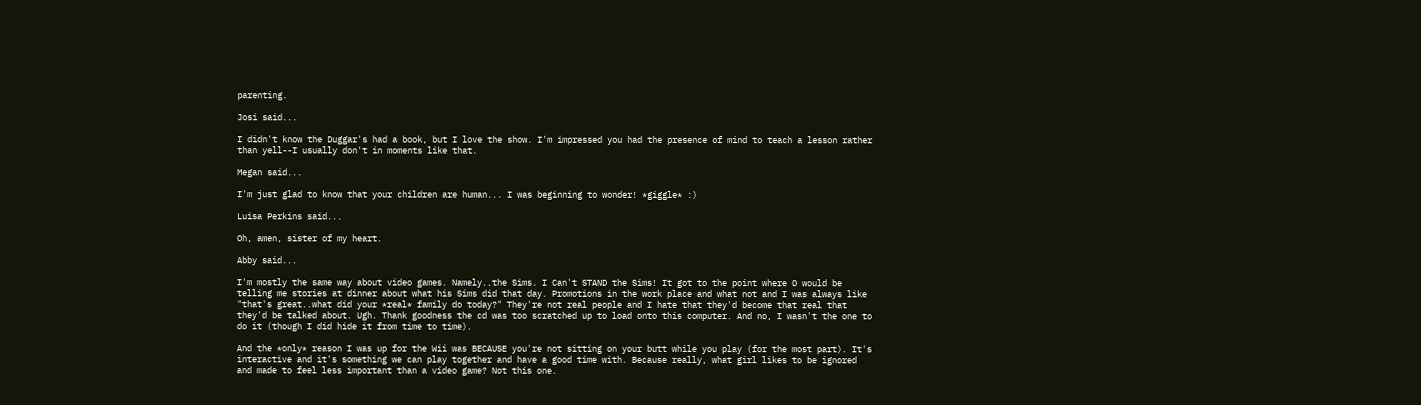parenting.

Josi said...

I didn't know the Duggar's had a book, but I love the show. I'm impressed you had the presence of mind to teach a lesson rather than yell--I usually don't in moments like that.

Megan said...

I'm just glad to know that your children are human... I was beginning to wonder! *giggle* :)

Luisa Perkins said...

Oh, amen, sister of my heart.

Abby said...

I'm mostly the same way about video games. Namely..the Sims. I Can't STAND the Sims! It got to the point where O would be telling me stories at dinner about what his Sims did that day. Promotions in the work place and what not and I was always like "that's great..what did your *real* family do today?" They're not real people and I hate that they'd become that real that they'd be talked about. Ugh. Thank goodness the cd was too scratched up to load onto this computer. And no, I wasn't the one to do it (though I did hide it from time to time).

And the *only* reason I was up for the Wii was BECAUSE you're not sitting on your butt while you play (for the most part). It's interactive and it's something we can play together and have a good time with. Because really, what girl likes to be ignored and made to feel less important than a video game? Not this one.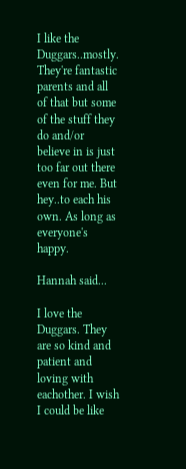I like the Duggars..mostly. They're fantastic parents and all of that but some of the stuff they do and/or believe in is just too far out there even for me. But hey..to each his own. As long as everyone's happy.

Hannah said...

I love the Duggars. They are so kind and patient and loving with eachother. I wish I could be like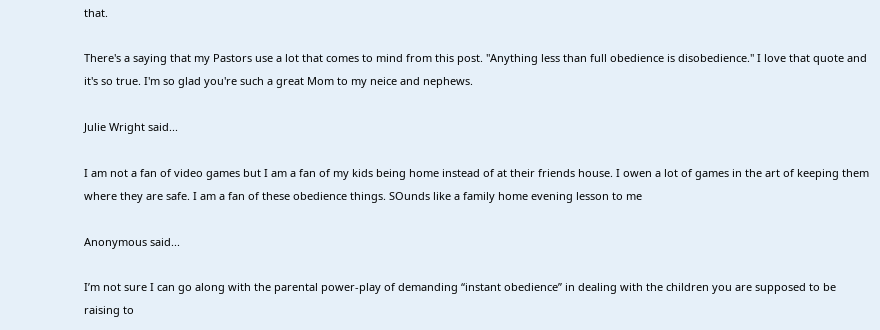that.

There's a saying that my Pastors use a lot that comes to mind from this post. "Anything less than full obedience is disobedience." I love that quote and it's so true. I'm so glad you're such a great Mom to my neice and nephews.

Julie Wright said...

I am not a fan of video games but I am a fan of my kids being home instead of at their friends house. I owen a lot of games in the art of keeping them where they are safe. I am a fan of these obedience things. SOunds like a family home evening lesson to me

Anonymous said...

I’m not sure I can go along with the parental power-play of demanding “instant obedience” in dealing with the children you are supposed to be raising to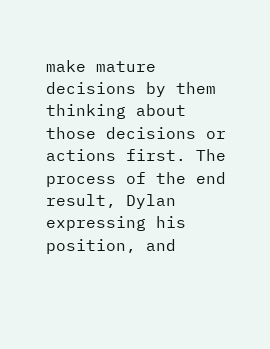make mature decisions by them thinking about those decisions or actions first. The process of the end result, Dylan expressing his position, and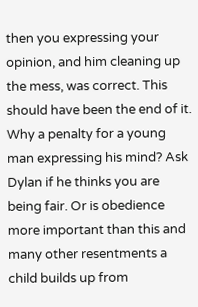then you expressing your opinion, and him cleaning up the mess, was correct. This should have been the end of it. Why a penalty for a young man expressing his mind? Ask Dylan if he thinks you are being fair. Or is obedience more important than this and many other resentments a child builds up from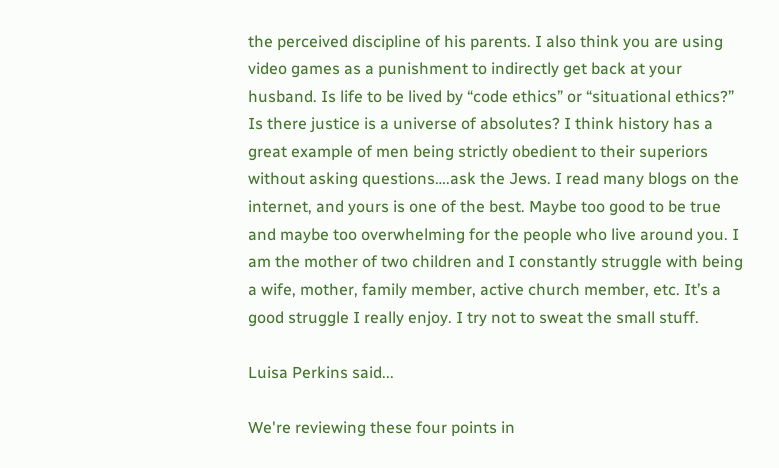the perceived discipline of his parents. I also think you are using video games as a punishment to indirectly get back at your husband. Is life to be lived by “code ethics” or “situational ethics?” Is there justice is a universe of absolutes? I think history has a great example of men being strictly obedient to their superiors without asking questions….ask the Jews. I read many blogs on the internet, and yours is one of the best. Maybe too good to be true and maybe too overwhelming for the people who live around you. I am the mother of two children and I constantly struggle with being a wife, mother, family member, active church member, etc. It’s a good struggle I really enjoy. I try not to sweat the small stuff.

Luisa Perkins said...

We're reviewing these four points in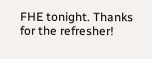FHE tonight. Thanks for the refresher!